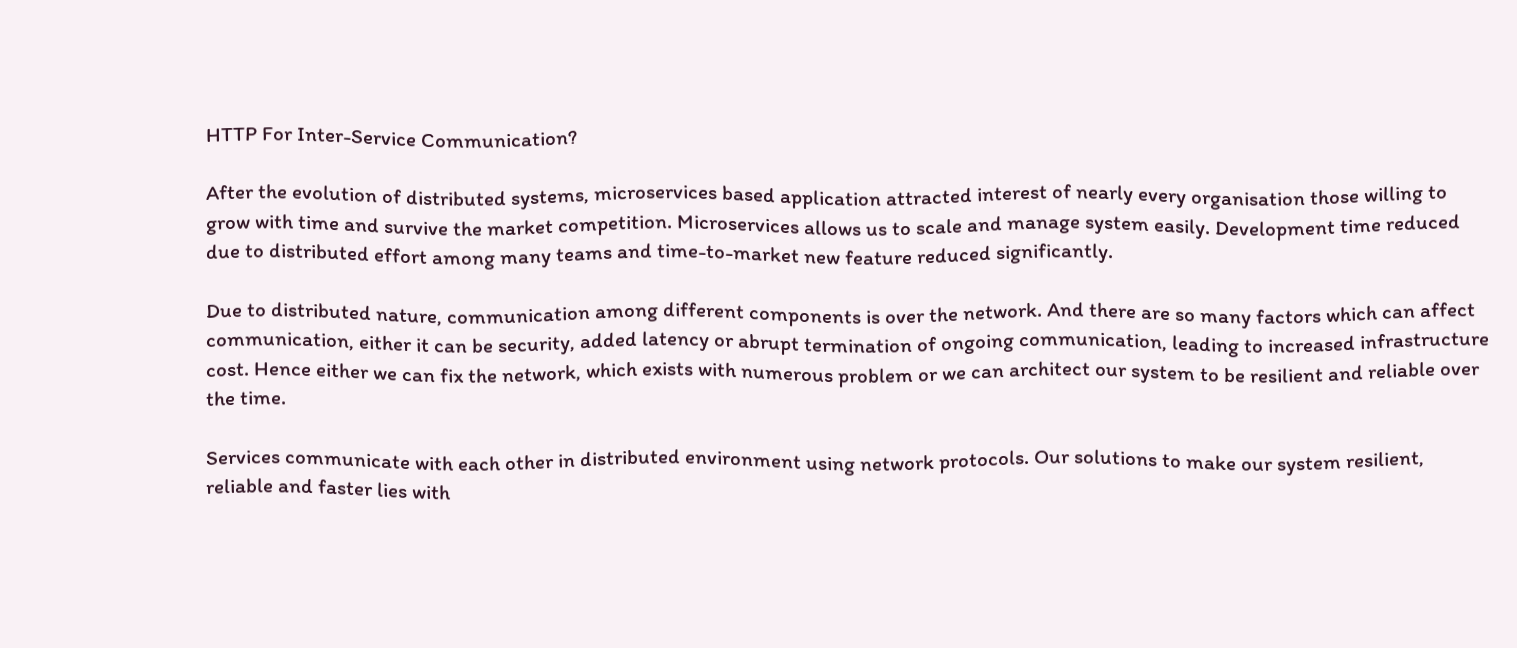HTTP For Inter-Service Communication?

After the evolution of distributed systems, microservices based application attracted interest of nearly every organisation those willing to grow with time and survive the market competition. Microservices allows us to scale and manage system easily. Development time reduced due to distributed effort among many teams and time-to-market new feature reduced significantly.

Due to distributed nature, communication among different components is over the network. And there are so many factors which can affect communication, either it can be security, added latency or abrupt termination of ongoing communication, leading to increased infrastructure cost. Hence either we can fix the network, which exists with numerous problem or we can architect our system to be resilient and reliable over the time.

Services communicate with each other in distributed environment using network protocols. Our solutions to make our system resilient, reliable and faster lies with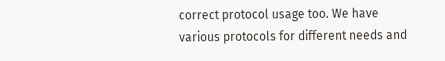correct protocol usage too. We have various protocols for different needs and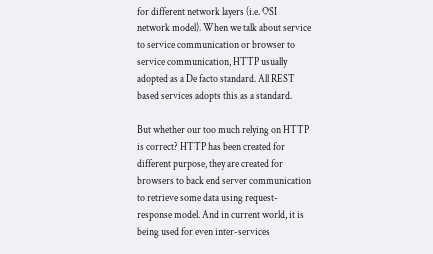for different network layers (i.e. OSI network model). When we talk about service to service communication or browser to service communication, HTTP usually adopted as a De facto standard. All REST based services adopts this as a standard.

But whether our too much relying on HTTP is correct? HTTP has been created for different purpose, they are created for browsers to back end server communication to retrieve some data using request-response model. And in current world, it is being used for even inter-services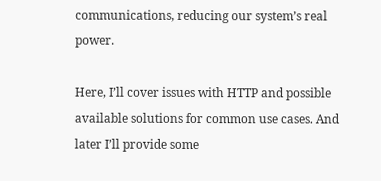communications, reducing our system’s real power.

Here, I’ll cover issues with HTTP and possible available solutions for common use cases. And later I’ll provide some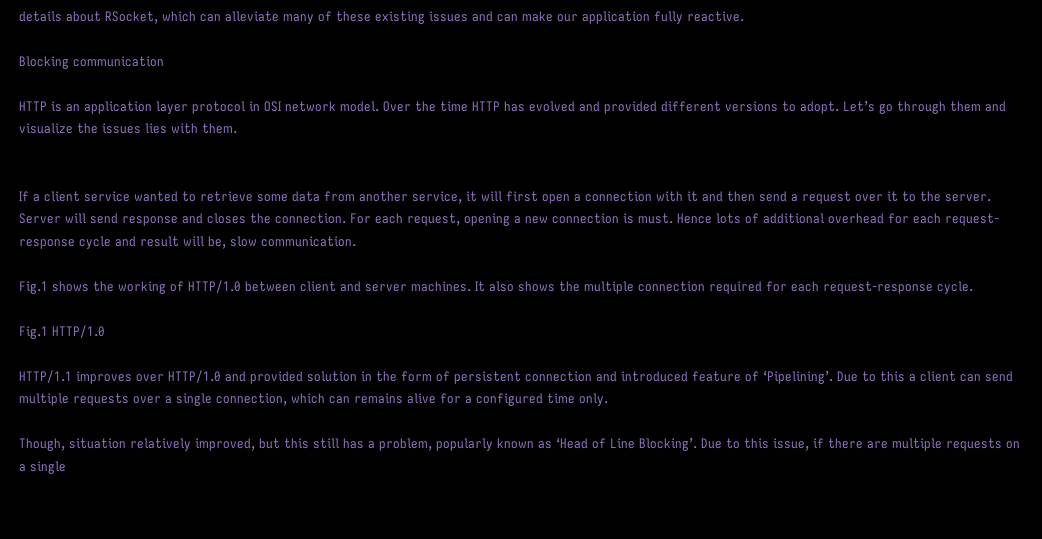details about RSocket, which can alleviate many of these existing issues and can make our application fully reactive.

Blocking communication

HTTP is an application layer protocol in OSI network model. Over the time HTTP has evolved and provided different versions to adopt. Let’s go through them and visualize the issues lies with them.


If a client service wanted to retrieve some data from another service, it will first open a connection with it and then send a request over it to the server. Server will send response and closes the connection. For each request, opening a new connection is must. Hence lots of additional overhead for each request-response cycle and result will be, slow communication.

Fig.1 shows the working of HTTP/1.0 between client and server machines. It also shows the multiple connection required for each request-response cycle.

Fig.1 HTTP/1.0

HTTP/1.1 improves over HTTP/1.0 and provided solution in the form of persistent connection and introduced feature of ‘Pipelining’. Due to this a client can send multiple requests over a single connection, which can remains alive for a configured time only.

Though, situation relatively improved, but this still has a problem, popularly known as ‘Head of Line Blocking’. Due to this issue, if there are multiple requests on a single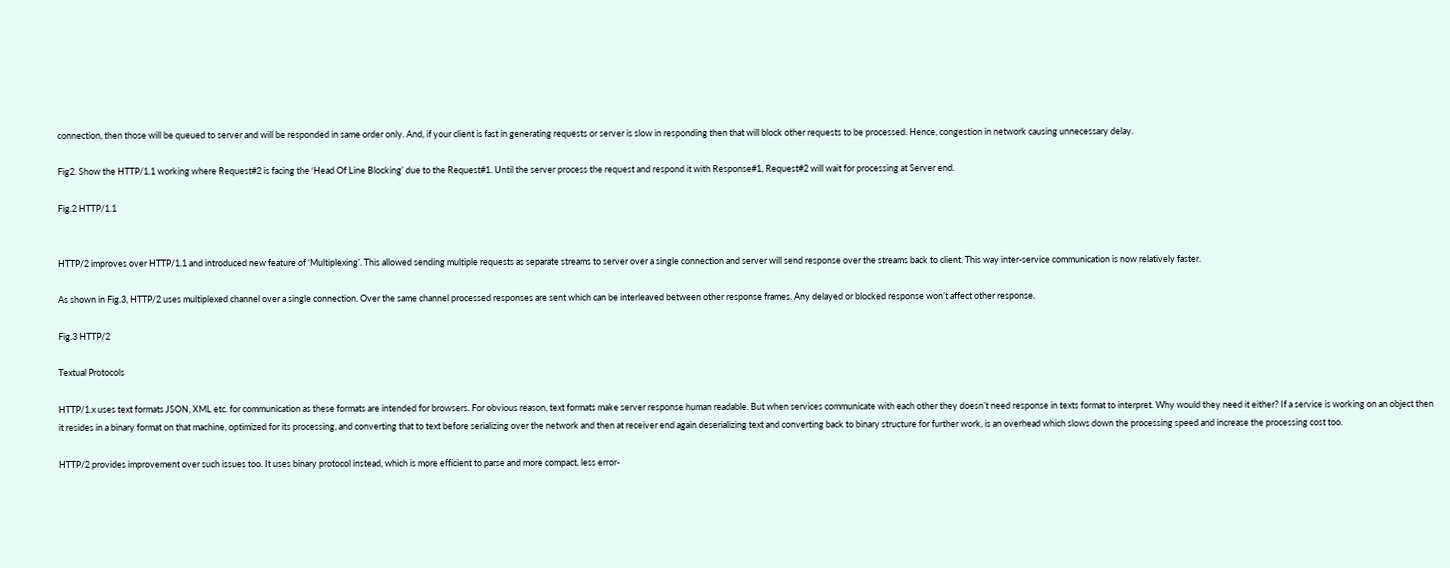connection, then those will be queued to server and will be responded in same order only. And, if your client is fast in generating requests or server is slow in responding then that will block other requests to be processed. Hence, congestion in network causing unnecessary delay.

Fig2. Show the HTTP/1.1 working where Request#2 is facing the ‘Head Of Line Blocking’ due to the Request#1. Until the server process the request and respond it with Response#1, Request#2 will wait for processing at Server end.

Fig.2 HTTP/1.1


HTTP/2 improves over HTTP/1.1 and introduced new feature of ‘Multiplexing’. This allowed sending multiple requests as separate streams to server over a single connection and server will send response over the streams back to client. This way inter-service communication is now relatively faster.

As shown in Fig.3, HTTP/2 uses multiplexed channel over a single connection. Over the same channel processed responses are sent which can be interleaved between other response frames. Any delayed or blocked response won’t affect other response.

Fig.3 HTTP/2

Textual Protocols

HTTP/1.x uses text formats JSON, XML etc. for communication as these formats are intended for browsers. For obvious reason, text formats make server response human readable. But when services communicate with each other they doesn’t need response in texts format to interpret. Why would they need it either? If a service is working on an object then it resides in a binary format on that machine, optimized for its processing, and converting that to text before serializing over the network and then at receiver end again deserializing text and converting back to binary structure for further work, is an overhead which slows down the processing speed and increase the processing cost too.

HTTP/2 provides improvement over such issues too. It uses binary protocol instead, which is more efficient to parse and more compact, less error-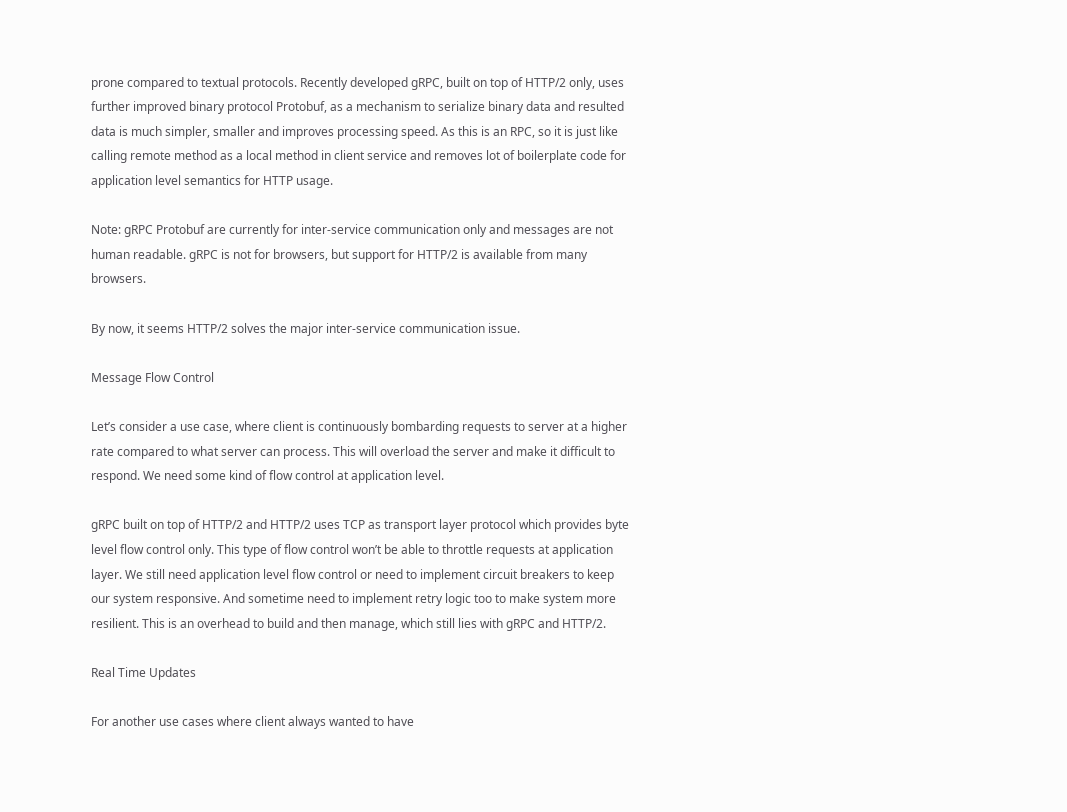prone compared to textual protocols. Recently developed gRPC, built on top of HTTP/2 only, uses further improved binary protocol Protobuf, as a mechanism to serialize binary data and resulted data is much simpler, smaller and improves processing speed. As this is an RPC, so it is just like calling remote method as a local method in client service and removes lot of boilerplate code for application level semantics for HTTP usage.

Note: gRPC Protobuf are currently for inter-service communication only and messages are not human readable. gRPC is not for browsers, but support for HTTP/2 is available from many browsers.

By now, it seems HTTP/2 solves the major inter-service communication issue.

Message Flow Control

Let’s consider a use case, where client is continuously bombarding requests to server at a higher rate compared to what server can process. This will overload the server and make it difficult to respond. We need some kind of flow control at application level.

gRPC built on top of HTTP/2 and HTTP/2 uses TCP as transport layer protocol which provides byte level flow control only. This type of flow control won’t be able to throttle requests at application layer. We still need application level flow control or need to implement circuit breakers to keep our system responsive. And sometime need to implement retry logic too to make system more resilient. This is an overhead to build and then manage, which still lies with gRPC and HTTP/2.

Real Time Updates

For another use cases where client always wanted to have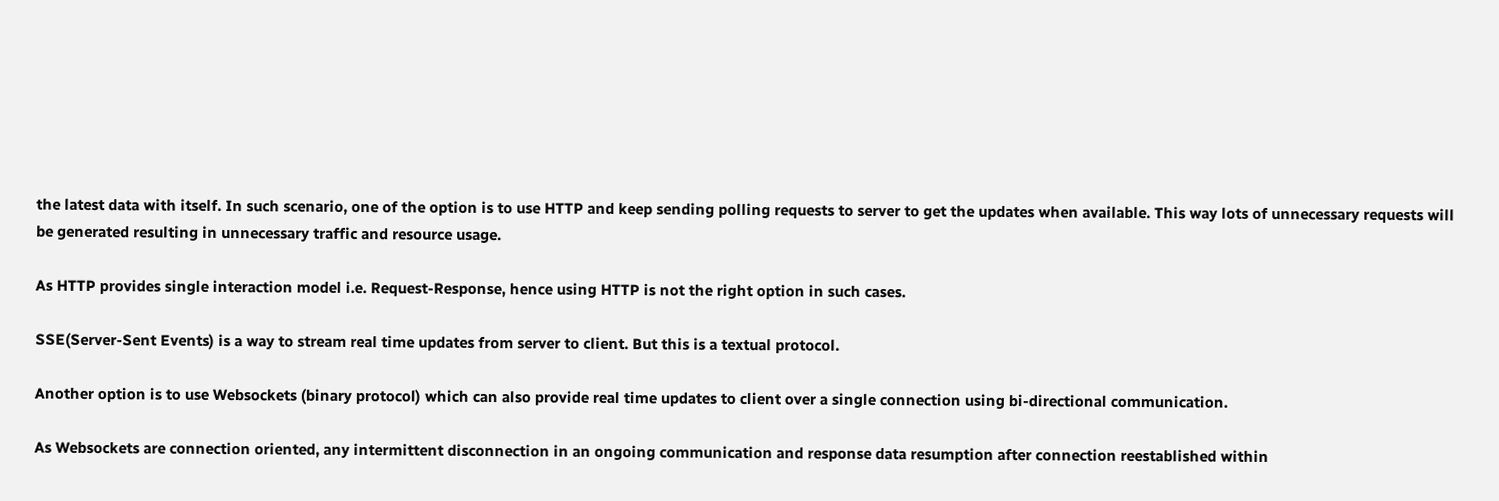the latest data with itself. In such scenario, one of the option is to use HTTP and keep sending polling requests to server to get the updates when available. This way lots of unnecessary requests will be generated resulting in unnecessary traffic and resource usage.

As HTTP provides single interaction model i.e. Request-Response, hence using HTTP is not the right option in such cases.

SSE(Server-Sent Events) is a way to stream real time updates from server to client. But this is a textual protocol.

Another option is to use Websockets (binary protocol) which can also provide real time updates to client over a single connection using bi-directional communication.

As Websockets are connection oriented, any intermittent disconnection in an ongoing communication and response data resumption after connection reestablished within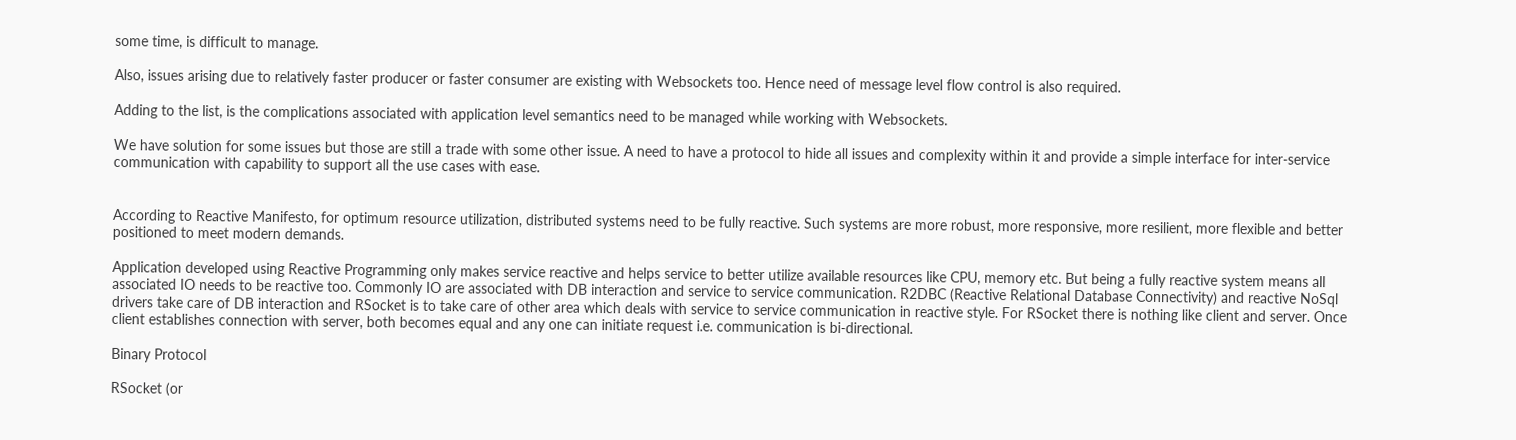some time, is difficult to manage.

Also, issues arising due to relatively faster producer or faster consumer are existing with Websockets too. Hence need of message level flow control is also required.

Adding to the list, is the complications associated with application level semantics need to be managed while working with Websockets.

We have solution for some issues but those are still a trade with some other issue. A need to have a protocol to hide all issues and complexity within it and provide a simple interface for inter-service communication with capability to support all the use cases with ease.


According to Reactive Manifesto, for optimum resource utilization, distributed systems need to be fully reactive. Such systems are more robust, more responsive, more resilient, more flexible and better positioned to meet modern demands.

Application developed using Reactive Programming only makes service reactive and helps service to better utilize available resources like CPU, memory etc. But being a fully reactive system means all associated IO needs to be reactive too. Commonly IO are associated with DB interaction and service to service communication. R2DBC (Reactive Relational Database Connectivity) and reactive NoSql drivers take care of DB interaction and RSocket is to take care of other area which deals with service to service communication in reactive style. For RSocket there is nothing like client and server. Once client establishes connection with server, both becomes equal and any one can initiate request i.e. communication is bi-directional.

Binary Protocol

RSocket (or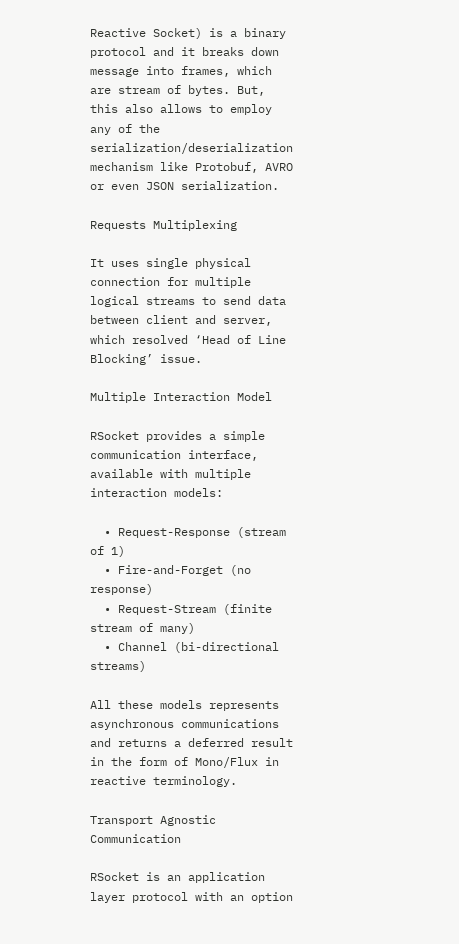Reactive Socket) is a binary protocol and it breaks down message into frames, which are stream of bytes. But, this also allows to employ any of the serialization/deserialization mechanism like Protobuf, AVRO or even JSON serialization.

Requests Multiplexing

It uses single physical connection for multiple logical streams to send data between client and server, which resolved ‘Head of Line Blocking’ issue.

Multiple Interaction Model

RSocket provides a simple communication interface, available with multiple interaction models:

  • Request-Response (stream of 1)
  • Fire-and-Forget (no response)
  • Request-Stream (finite stream of many)
  • Channel (bi-directional streams)

All these models represents asynchronous communications and returns a deferred result in the form of Mono/Flux in reactive terminology.

Transport Agnostic Communication

RSocket is an application layer protocol with an option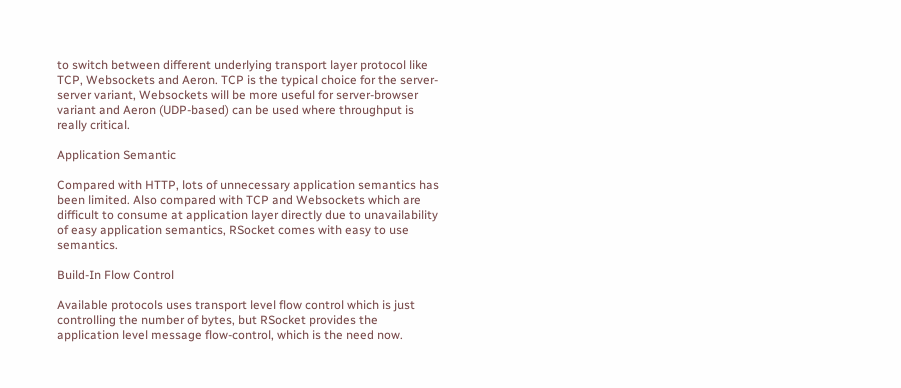to switch between different underlying transport layer protocol like TCP, Websockets and Aeron. TCP is the typical choice for the server-server variant, Websockets will be more useful for server-browser variant and Aeron (UDP-based) can be used where throughput is really critical.

Application Semantic

Compared with HTTP, lots of unnecessary application semantics has been limited. Also compared with TCP and Websockets which are difficult to consume at application layer directly due to unavailability of easy application semantics, RSocket comes with easy to use semantics.

Build-In Flow Control

Available protocols uses transport level flow control which is just controlling the number of bytes, but RSocket provides the application level message flow-control, which is the need now.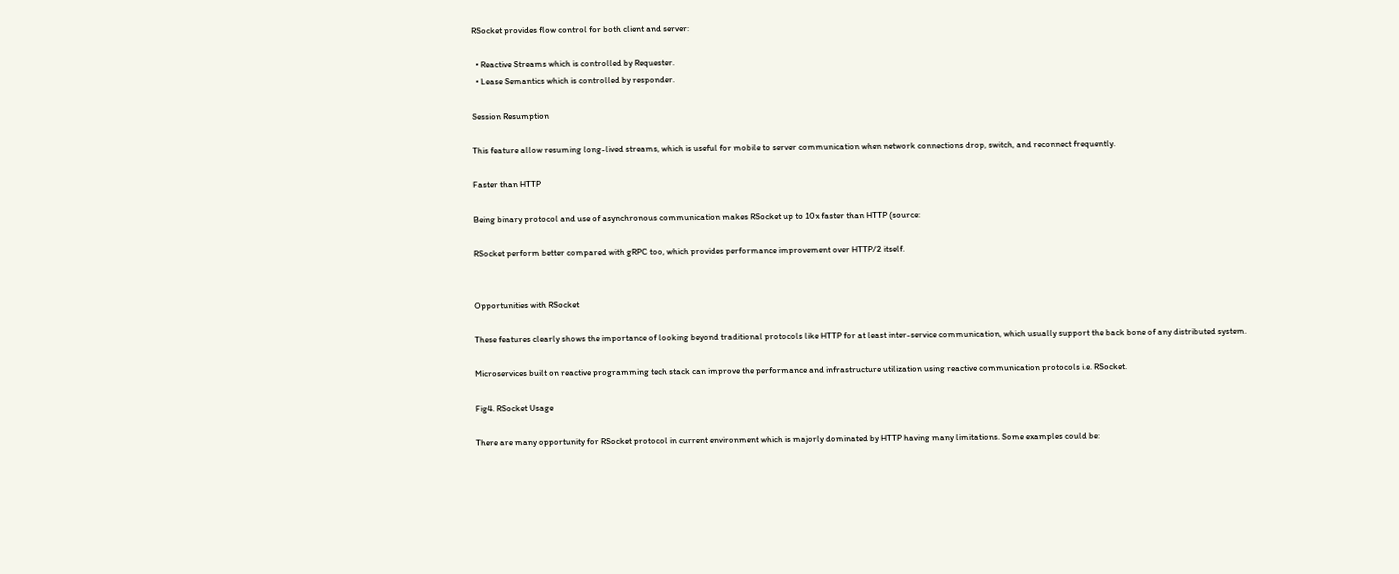RSocket provides flow control for both client and server:

  • Reactive Streams which is controlled by Requester.
  • Lease Semantics which is controlled by responder.

Session Resumption

This feature allow resuming long-lived streams, which is useful for mobile to server communication when network connections drop, switch, and reconnect frequently.

Faster than HTTP

Being binary protocol and use of asynchronous communication makes RSocket up to 10x faster than HTTP (source:

RSocket perform better compared with gRPC too, which provides performance improvement over HTTP/2 itself.


Opportunities with RSocket

These features clearly shows the importance of looking beyond traditional protocols like HTTP for at least inter-service communication, which usually support the back bone of any distributed system.

Microservices built on reactive programming tech stack can improve the performance and infrastructure utilization using reactive communication protocols i.e. RSocket.

Fig4. RSocket Usage

There are many opportunity for RSocket protocol in current environment which is majorly dominated by HTTP having many limitations. Some examples could be: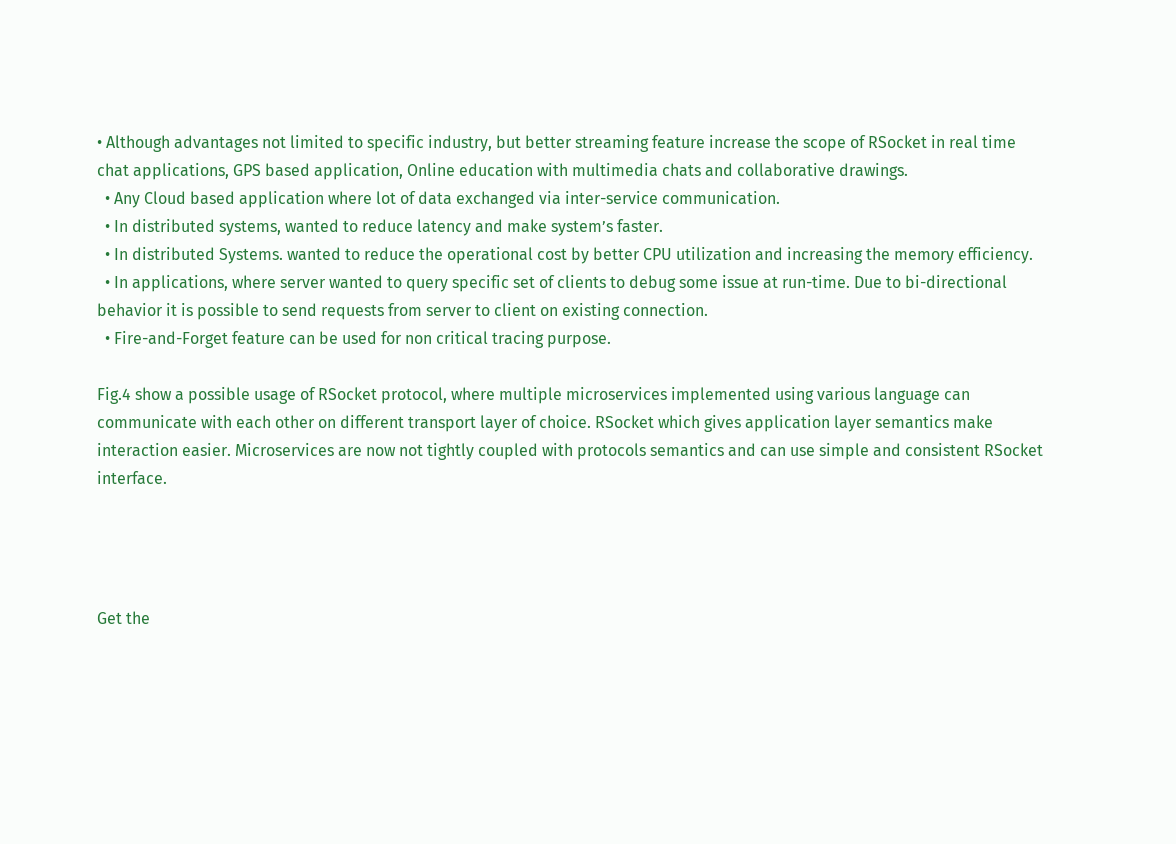• Although advantages not limited to specific industry, but better streaming feature increase the scope of RSocket in real time chat applications, GPS based application, Online education with multimedia chats and collaborative drawings.
  • Any Cloud based application where lot of data exchanged via inter-service communication.
  • In distributed systems, wanted to reduce latency and make system’s faster.
  • In distributed Systems. wanted to reduce the operational cost by better CPU utilization and increasing the memory efficiency.
  • In applications, where server wanted to query specific set of clients to debug some issue at run-time. Due to bi-directional behavior it is possible to send requests from server to client on existing connection.
  • Fire-and-Forget feature can be used for non critical tracing purpose.

Fig.4 show a possible usage of RSocket protocol, where multiple microservices implemented using various language can communicate with each other on different transport layer of choice. RSocket which gives application layer semantics make interaction easier. Microservices are now not tightly coupled with protocols semantics and can use simple and consistent RSocket interface.




Get the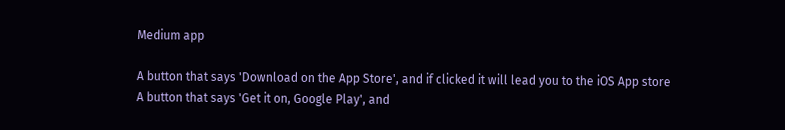Medium app

A button that says 'Download on the App Store', and if clicked it will lead you to the iOS App store
A button that says 'Get it on, Google Play', and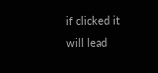if clicked it will lead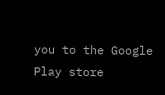you to the Google Play store